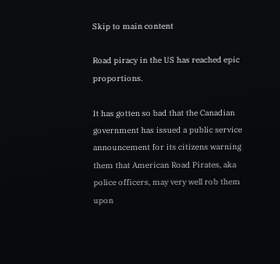Skip to main content

Road piracy in the US has reached epic proportions.

It has gotten so bad that the Canadian government has issued a public service announcement for its citizens warning them that American Road Pirates, aka police officers, may very well rob them upon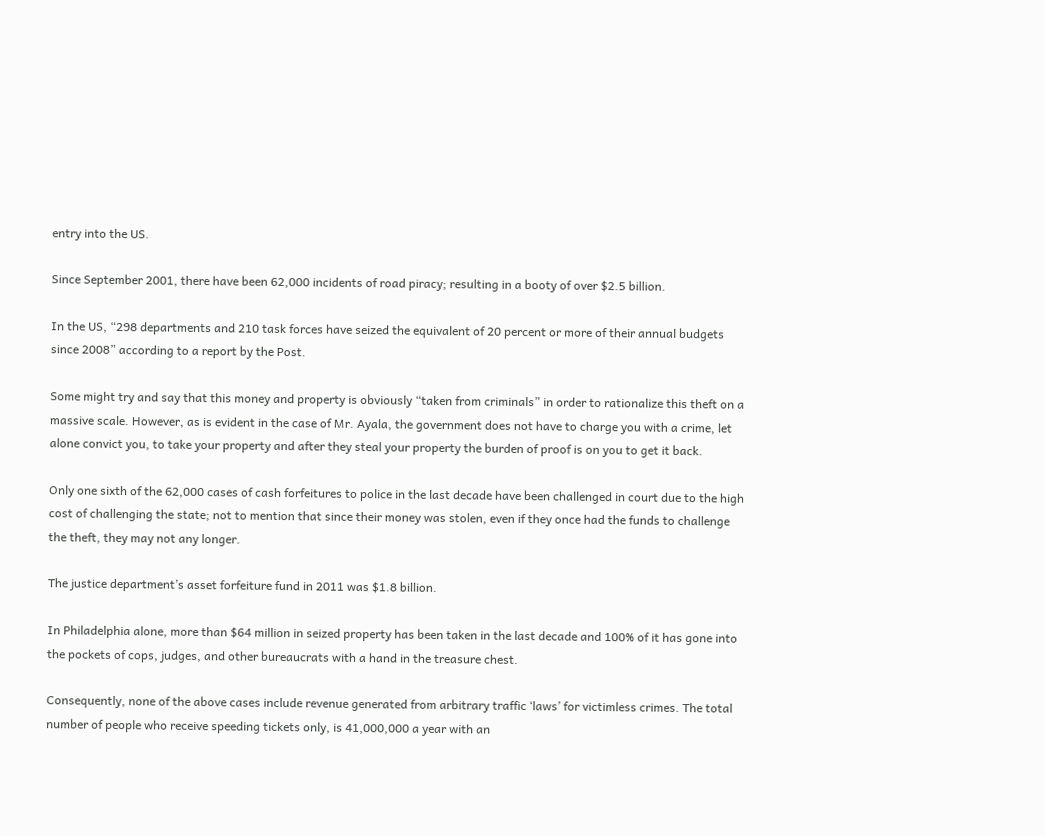entry into the US.

Since September 2001, there have been 62,000 incidents of road piracy; resulting in a booty of over $2.5 billion.

In the US, “298 departments and 210 task forces have seized the equivalent of 20 percent or more of their annual budgets since 2008” according to a report by the Post.

Some might try and say that this money and property is obviously “taken from criminals” in order to rationalize this theft on a massive scale. However, as is evident in the case of Mr. Ayala, the government does not have to charge you with a crime, let alone convict you, to take your property and after they steal your property the burden of proof is on you to get it back.

Only one sixth of the 62,000 cases of cash forfeitures to police in the last decade have been challenged in court due to the high cost of challenging the state; not to mention that since their money was stolen, even if they once had the funds to challenge the theft, they may not any longer.

The justice department’s asset forfeiture fund in 2011 was $1.8 billion.

In Philadelphia alone, more than $64 million in seized property has been taken in the last decade and 100% of it has gone into the pockets of cops, judges, and other bureaucrats with a hand in the treasure chest.

Consequently, none of the above cases include revenue generated from arbitrary traffic ‘laws’ for victimless crimes. The total number of people who receive speeding tickets only, is 41,000,000 a year with an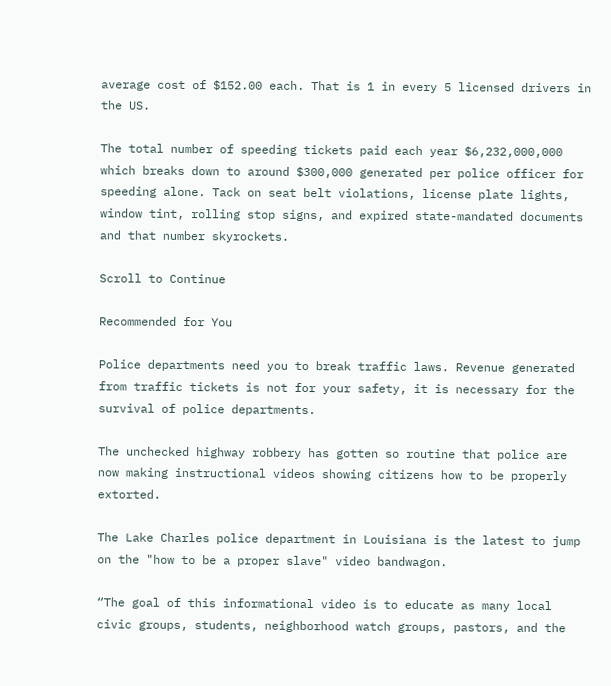average cost of $152.00 each. That is 1 in every 5 licensed drivers in the US.

The total number of speeding tickets paid each year $6,232,000,000 which breaks down to around $300,000 generated per police officer for speeding alone. Tack on seat belt violations, license plate lights, window tint, rolling stop signs, and expired state-mandated documents and that number skyrockets.

Scroll to Continue

Recommended for You

Police departments need you to break traffic laws. Revenue generated from traffic tickets is not for your safety, it is necessary for the survival of police departments.

The unchecked highway robbery has gotten so routine that police are now making instructional videos showing citizens how to be properly extorted.

The Lake Charles police department in Louisiana is the latest to jump on the "how to be a proper slave" video bandwagon.

“The goal of this informational video is to educate as many local civic groups, students, neighborhood watch groups, pastors, and the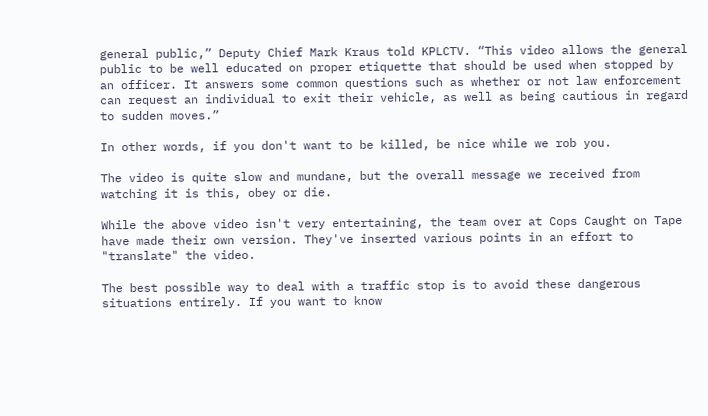general public,” Deputy Chief Mark Kraus told KPLCTV. “This video allows the general public to be well educated on proper etiquette that should be used when stopped by an officer. It answers some common questions such as whether or not law enforcement can request an individual to exit their vehicle, as well as being cautious in regard to sudden moves.”

In other words, if you don't want to be killed, be nice while we rob you.

The video is quite slow and mundane, but the overall message we received from watching it is this, obey or die.

While the above video isn't very entertaining, the team over at Cops Caught on Tape have made their own version. They've inserted various points in an effort to "translate" the video.

The best possible way to deal with a traffic stop is to avoid these dangerous situations entirely. If you want to know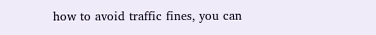how to avoid traffic fines, you can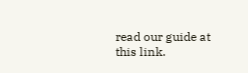read our guide at this link.